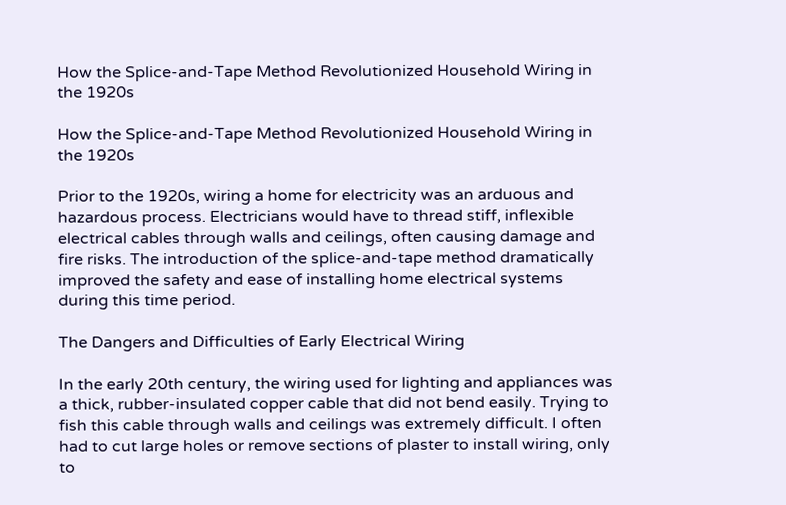How the Splice-and-Tape Method Revolutionized Household Wiring in the 1920s

How the Splice-and-Tape Method Revolutionized Household Wiring in the 1920s

Prior to the 1920s, wiring a home for electricity was an arduous and hazardous process. Electricians would have to thread stiff, inflexible electrical cables through walls and ceilings, often causing damage and fire risks. The introduction of the splice-and-tape method dramatically improved the safety and ease of installing home electrical systems during this time period.

The Dangers and Difficulties of Early Electrical Wiring

In the early 20th century, the wiring used for lighting and appliances was a thick, rubber-insulated copper cable that did not bend easily. Trying to fish this cable through walls and ceilings was extremely difficult. I often had to cut large holes or remove sections of plaster to install wiring, only to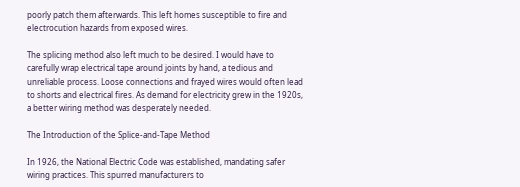poorly patch them afterwards. This left homes susceptible to fire and electrocution hazards from exposed wires.

The splicing method also left much to be desired. I would have to carefully wrap electrical tape around joints by hand, a tedious and unreliable process. Loose connections and frayed wires would often lead to shorts and electrical fires. As demand for electricity grew in the 1920s, a better wiring method was desperately needed.

The Introduction of the Splice-and-Tape Method

In 1926, the National Electric Code was established, mandating safer wiring practices. This spurred manufacturers to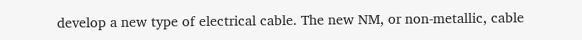develop a new type of electrical cable. The new NM, or non-metallic, cable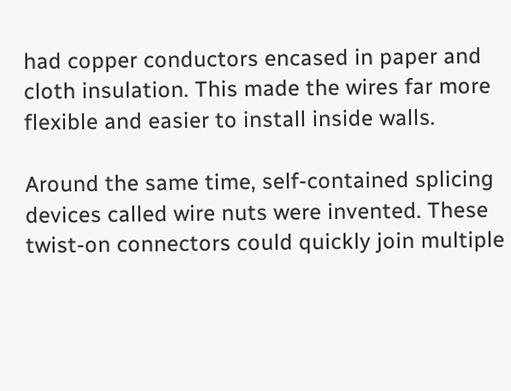had copper conductors encased in paper and cloth insulation. This made the wires far more flexible and easier to install inside walls.

Around the same time, self-contained splicing devices called wire nuts were invented. These twist-on connectors could quickly join multiple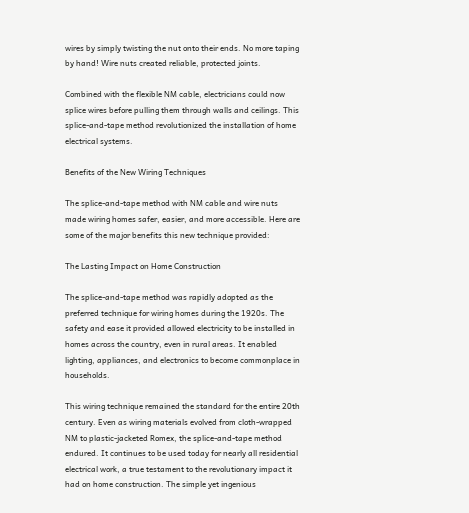wires by simply twisting the nut onto their ends. No more taping by hand! Wire nuts created reliable, protected joints.

Combined with the flexible NM cable, electricians could now splice wires before pulling them through walls and ceilings. This splice-and-tape method revolutionized the installation of home electrical systems.

Benefits of the New Wiring Techniques

The splice-and-tape method with NM cable and wire nuts made wiring homes safer, easier, and more accessible. Here are some of the major benefits this new technique provided:

The Lasting Impact on Home Construction

The splice-and-tape method was rapidly adopted as the preferred technique for wiring homes during the 1920s. The safety and ease it provided allowed electricity to be installed in homes across the country, even in rural areas. It enabled lighting, appliances, and electronics to become commonplace in households.

This wiring technique remained the standard for the entire 20th century. Even as wiring materials evolved from cloth-wrapped NM to plastic-jacketed Romex, the splice-and-tape method endured. It continues to be used today for nearly all residential electrical work, a true testament to the revolutionary impact it had on home construction. The simple yet ingenious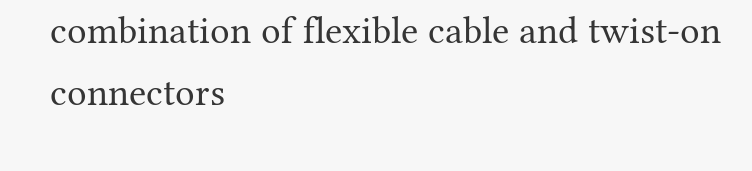combination of flexible cable and twist-on connectors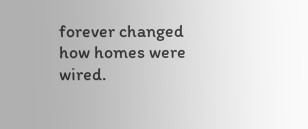forever changed how homes were wired.